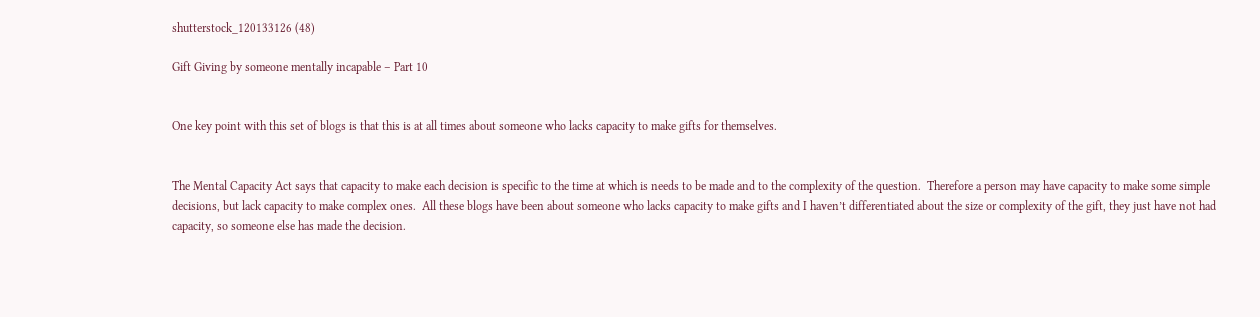shutterstock_120133126 (48)

Gift Giving by someone mentally incapable – Part 10


One key point with this set of blogs is that this is at all times about someone who lacks capacity to make gifts for themselves.


The Mental Capacity Act says that capacity to make each decision is specific to the time at which is needs to be made and to the complexity of the question.  Therefore a person may have capacity to make some simple decisions, but lack capacity to make complex ones.  All these blogs have been about someone who lacks capacity to make gifts and I haven’t differentiated about the size or complexity of the gift, they just have not had capacity, so someone else has made the decision.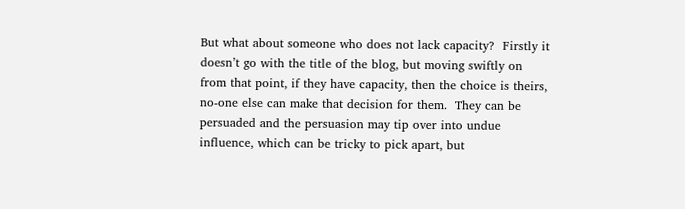But what about someone who does not lack capacity?  Firstly it doesn’t go with the title of the blog, but moving swiftly on from that point, if they have capacity, then the choice is theirs, no-one else can make that decision for them.  They can be persuaded and the persuasion may tip over into undue influence, which can be tricky to pick apart, but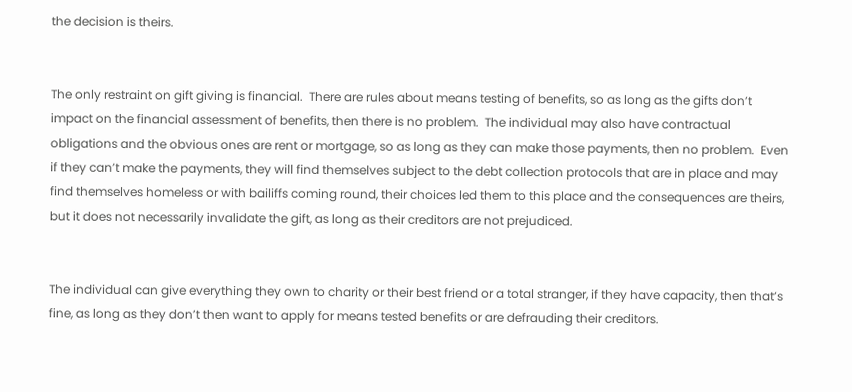the decision is theirs.


The only restraint on gift giving is financial.  There are rules about means testing of benefits, so as long as the gifts don’t impact on the financial assessment of benefits, then there is no problem.  The individual may also have contractual obligations and the obvious ones are rent or mortgage, so as long as they can make those payments, then no problem.  Even if they can’t make the payments, they will find themselves subject to the debt collection protocols that are in place and may find themselves homeless or with bailiffs coming round, their choices led them to this place and the consequences are theirs, but it does not necessarily invalidate the gift, as long as their creditors are not prejudiced.


The individual can give everything they own to charity or their best friend or a total stranger, if they have capacity, then that’s fine, as long as they don’t then want to apply for means tested benefits or are defrauding their creditors.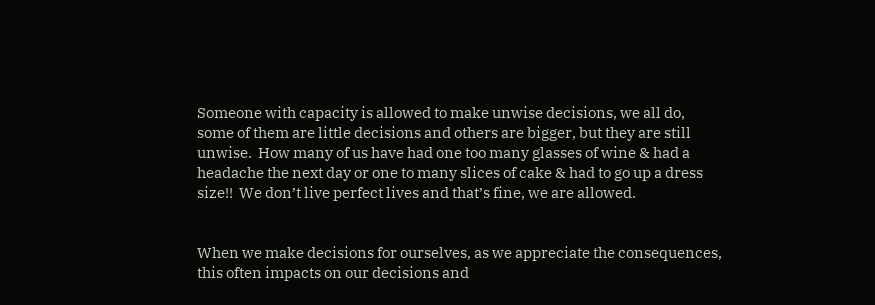Someone with capacity is allowed to make unwise decisions, we all do, some of them are little decisions and others are bigger, but they are still unwise.  How many of us have had one too many glasses of wine & had a headache the next day or one to many slices of cake & had to go up a dress size!!  We don’t live perfect lives and that’s fine, we are allowed.


When we make decisions for ourselves, as we appreciate the consequences, this often impacts on our decisions and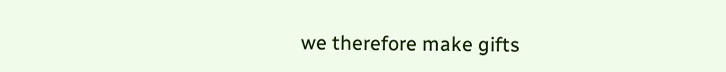we therefore make gifts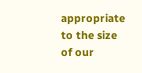appropriate to the size of our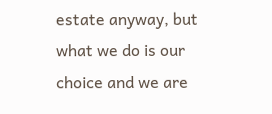estate anyway, but what we do is our choice and we are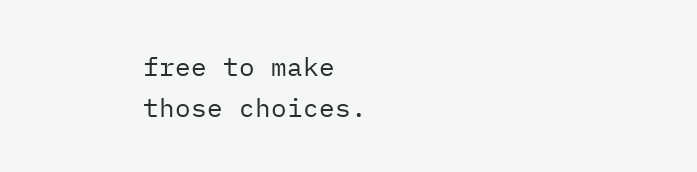free to make those choices.